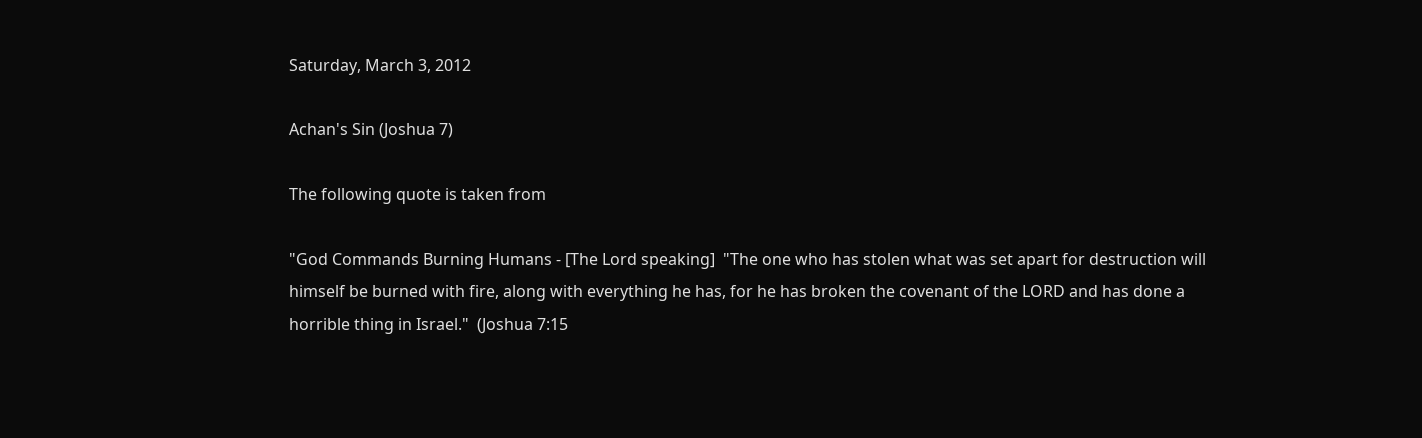Saturday, March 3, 2012

Achan's Sin (Joshua 7)

The following quote is taken from

"God Commands Burning Humans - [The Lord speaking]  "The one who has stolen what was set apart for destruction will himself be burned with fire, along with everything he has, for he has broken the covenant of the LORD and has done a horrible thing in Israel."  (Joshua 7:15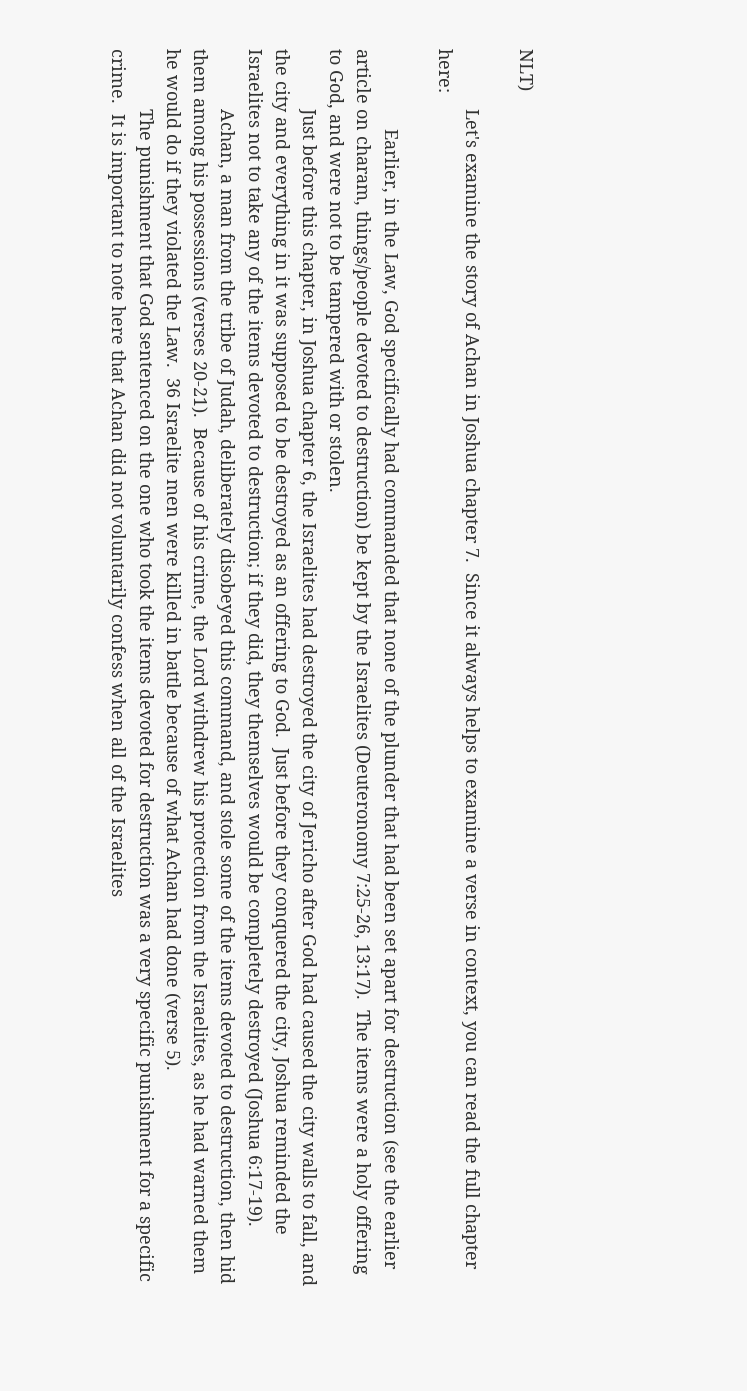NLT)

            Let's examine the story of Achan in Joshua chapter 7.  Since it always helps to examine a verse in context, you can read the full chapter here:

                Earlier, in the Law, God specifically had commanded that none of the plunder that had been set apart for destruction (see the earlier article on charam, things/people devoted to destruction) be kept by the Israelites (Deuteronomy 7:25-26, 13:17).  The items were a holy offering to God, and were not to be tampered with or stolen.
            Just before this chapter, in Joshua chapter 6, the Israelites had destroyed the city of Jericho after God had caused the city walls to fall, and the city and everything in it was supposed to be destroyed as an offering to God.  Just before they conquered the city, Joshua reminded the Israelites not to take any of the items devoted to destruction; if they did, they themselves would be completely destroyed (Joshua 6:17-19).
            Achan, a man from the tribe of Judah, deliberately disobeyed this command, and stole some of the items devoted to destruction, then hid them among his possessions (verses 20-21).  Because of his crime, the Lord withdrew his protection from the Israelites, as he had warned them he would do if they violated the Law.  36 Israelite men were killed in battle because of what Achan had done (verse 5).
            The punishment that God sentenced on the one who took the items devoted for destruction was a very specific punishment for a specific crime.  It is important to note here that Achan did not voluntarily confess when all of the Israelites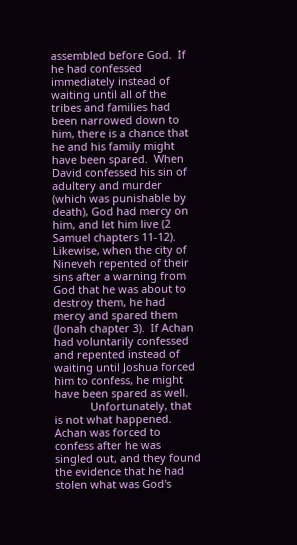assembled before God.  If he had confessed immediately instead of waiting until all of the tribes and families had been narrowed down to him, there is a chance that he and his family might have been spared.  When David confessed his sin of adultery and murder (which was punishable by death), God had mercy on him, and let him live (2 Samuel chapters 11-12).  Likewise, when the city of Nineveh repented of their sins after a warning from God that he was about to destroy them, he had mercy and spared them (Jonah chapter 3).  If Achan had voluntarily confessed and repented instead of waiting until Joshua forced him to confess, he might have been spared as well.
            Unfortunately, that is not what happened.  Achan was forced to confess after he was singled out, and they found the evidence that he had stolen what was God's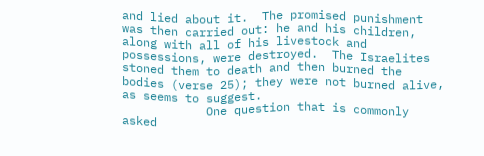and lied about it.  The promised punishment was then carried out: he and his children, along with all of his livestock and possessions, were destroyed.  The Israelites stoned them to death and then burned the bodies (verse 25); they were not burned alive, as seems to suggest.
            One question that is commonly asked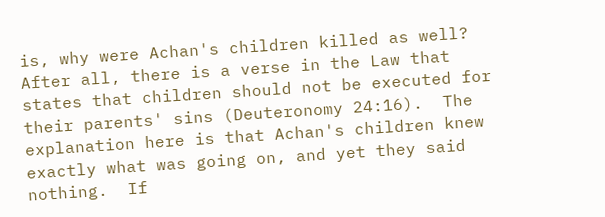is, why were Achan's children killed as well?  After all, there is a verse in the Law that states that children should not be executed for their parents' sins (Deuteronomy 24:16).  The explanation here is that Achan's children knew exactly what was going on, and yet they said nothing.  If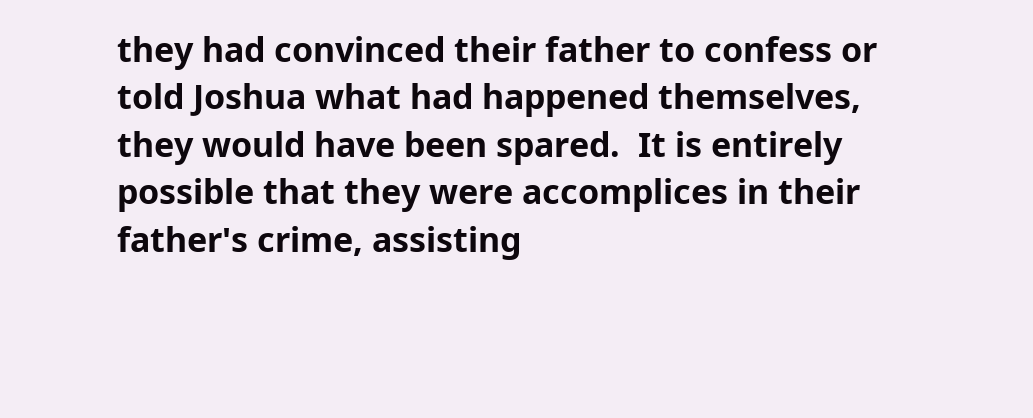they had convinced their father to confess or told Joshua what had happened themselves, they would have been spared.  It is entirely possible that they were accomplices in their father's crime, assisting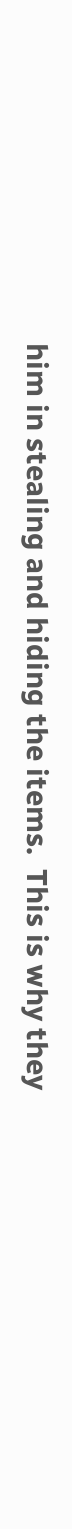him in stealing and hiding the items.  This is why they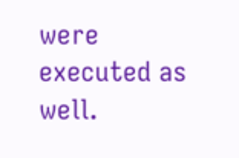were executed as well.